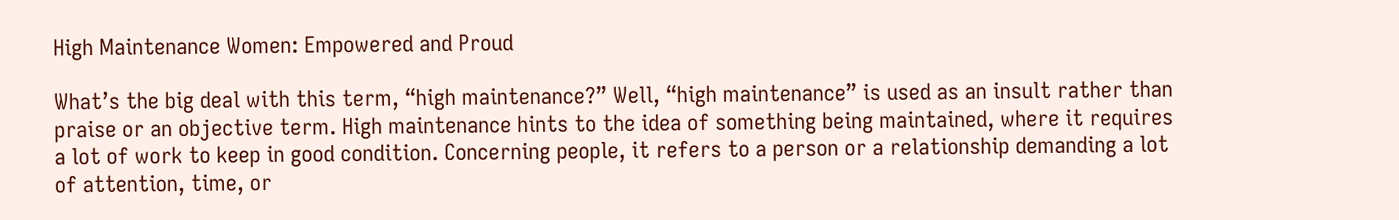High Maintenance Women: Empowered and Proud

What’s the big deal with this term, “high maintenance?” Well, “high maintenance” is used as an insult rather than praise or an objective term. High maintenance hints to the idea of something being maintained, where it requires a lot of work to keep in good condition. Concerning people, it refers to a person or a relationship demanding a lot of attention, time, or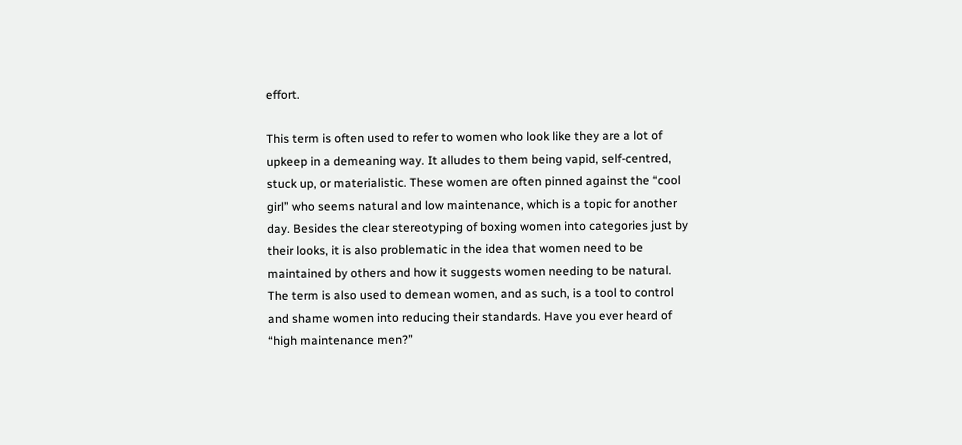effort.

This term is often used to refer to women who look like they are a lot of upkeep in a demeaning way. It alludes to them being vapid, self-centred, stuck up, or materialistic. These women are often pinned against the “cool girl” who seems natural and low maintenance, which is a topic for another day. Besides the clear stereotyping of boxing women into categories just by their looks, it is also problematic in the idea that women need to be maintained by others and how it suggests women needing to be natural. The term is also used to demean women, and as such, is a tool to control and shame women into reducing their standards. Have you ever heard of “high maintenance men?”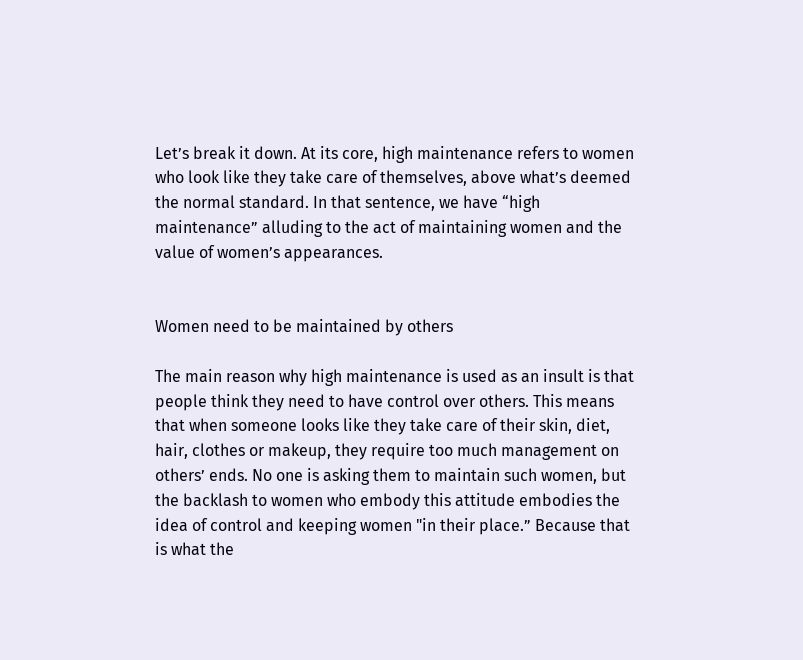Let’s break it down. At its core, high maintenance refers to women who look like they take care of themselves, above what’s deemed the normal standard. In that sentence, we have “high maintenance” alluding to the act of maintaining women and the value of women’s appearances.


Women need to be maintained by others

The main reason why high maintenance is used as an insult is that people think they need to have control over others. This means that when someone looks like they take care of their skin, diet, hair, clothes or makeup, they require too much management on others’ ends. No one is asking them to maintain such women, but the backlash to women who embody this attitude embodies the idea of control and keeping women "in their place.” Because that is what the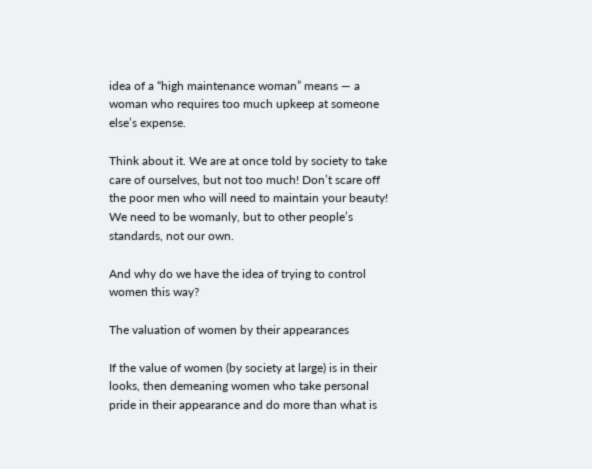idea of a “high maintenance woman” means — a woman who requires too much upkeep at someone else’s expense.

Think about it. We are at once told by society to take care of ourselves, but not too much! Don’t scare off the poor men who will need to maintain your beauty! We need to be womanly, but to other people’s standards, not our own.

And why do we have the idea of trying to control women this way?

The valuation of women by their appearances

If the value of women (by society at large) is in their looks, then demeaning women who take personal pride in their appearance and do more than what is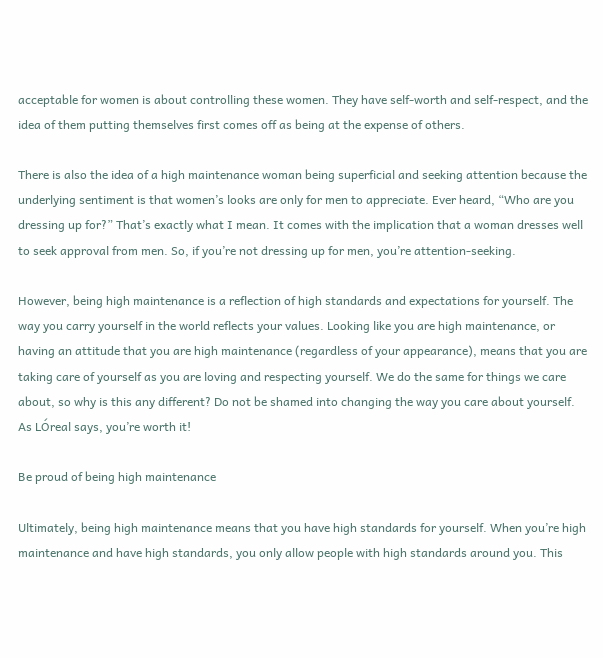acceptable for women is about controlling these women. They have self-worth and self-respect, and the idea of them putting themselves first comes off as being at the expense of others.

There is also the idea of a high maintenance woman being superficial and seeking attention because the underlying sentiment is that women’s looks are only for men to appreciate. Ever heard, “Who are you dressing up for?” That’s exactly what I mean. It comes with the implication that a woman dresses well to seek approval from men. So, if you’re not dressing up for men, you’re attention-seeking.

However, being high maintenance is a reflection of high standards and expectations for yourself. The way you carry yourself in the world reflects your values. Looking like you are high maintenance, or having an attitude that you are high maintenance (regardless of your appearance), means that you are taking care of yourself as you are loving and respecting yourself. We do the same for things we care about, so why is this any different? Do not be shamed into changing the way you care about yourself. As LÓreal says, you’re worth it!

Be proud of being high maintenance

Ultimately, being high maintenance means that you have high standards for yourself. When you’re high maintenance and have high standards, you only allow people with high standards around you. This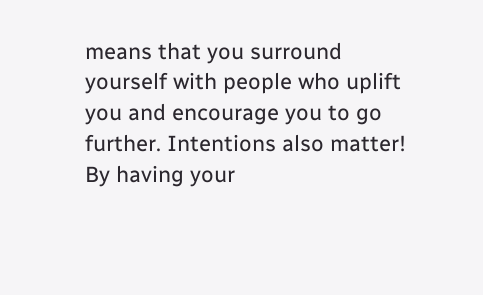means that you surround yourself with people who uplift you and encourage you to go further. Intentions also matter!  By having your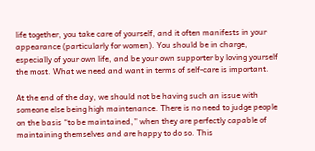life together, you take care of yourself, and it often manifests in your appearance (particularly for women). You should be in charge, especially of your own life, and be your own supporter by loving yourself the most. What we need and want in terms of self-care is important.

At the end of the day, we should not be having such an issue with someone else being high maintenance. There is no need to judge people on the basis “to be maintained,” when they are perfectly capable of maintaining themselves and are happy to do so. This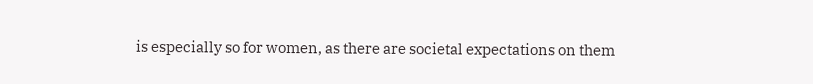is especially so for women, as there are societal expectations on them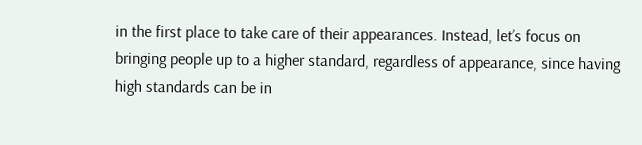in the first place to take care of their appearances. Instead, let’s focus on bringing people up to a higher standard, regardless of appearance, since having high standards can be in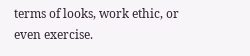terms of looks, work ethic, or even exercise.